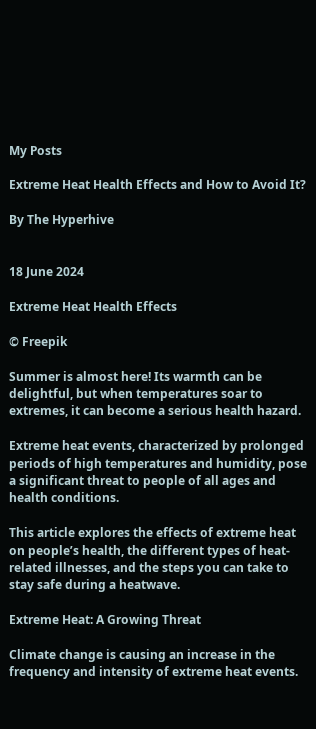My Posts

Extreme Heat Health Effects and How to Avoid It?

By The Hyperhive


18 June 2024

Extreme Heat Health Effects

© Freepik

Summer is almost here! Its warmth can be delightful, but when temperatures soar to extremes, it can become a serious health hazard.

Extreme heat events, characterized by prolonged periods of high temperatures and humidity, pose a significant threat to people of all ages and health conditions.

This article explores the effects of extreme heat on people’s health, the different types of heat-related illnesses, and the steps you can take to stay safe during a heatwave.

Extreme Heat: A Growing Threat

Climate change is causing an increase in the frequency and intensity of extreme heat events.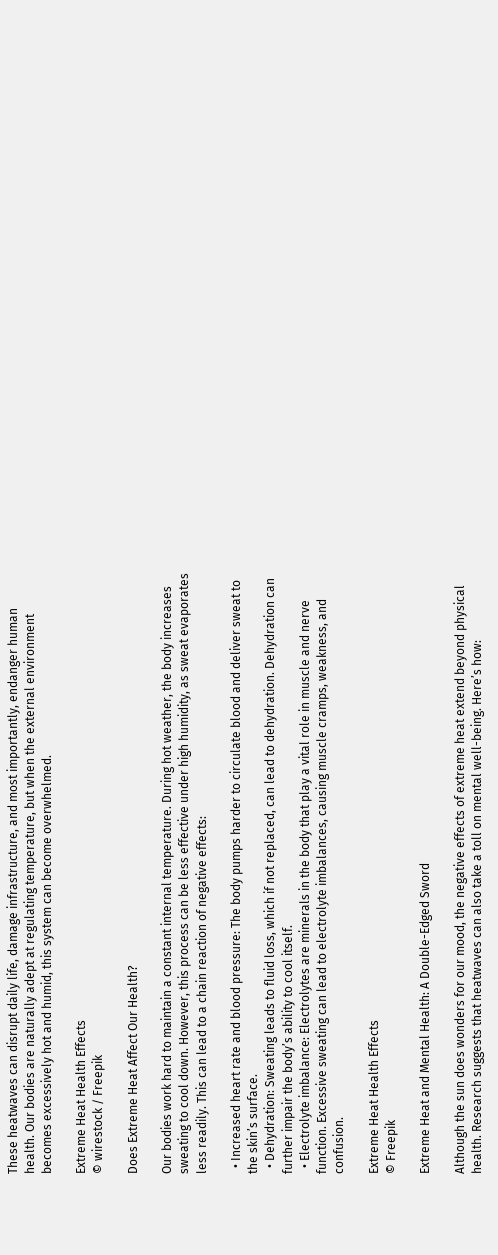These heatwaves can disrupt daily life, damage infrastructure, and most importantly, endanger human health. Our bodies are naturally adept at regulating temperature, but when the external environment becomes excessively hot and humid, this system can become overwhelmed.

Extreme Heat Health Effects
© wirestock / Freepik

Does Extreme Heat Affect Our Health?

Our bodies work hard to maintain a constant internal temperature. During hot weather, the body increases sweating to cool down. However, this process can be less effective under high humidity, as sweat evaporates less readily. This can lead to a chain reaction of negative effects:

  • Increased heart rate and blood pressure: The body pumps harder to circulate blood and deliver sweat to the skin’s surface.
  • Dehydration: Sweating leads to fluid loss, which if not replaced, can lead to dehydration. Dehydration can further impair the body’s ability to cool itself.
  • Electrolyte imbalance: Electrolytes are minerals in the body that play a vital role in muscle and nerve function. Excessive sweating can lead to electrolyte imbalances, causing muscle cramps, weakness, and confusion.

Extreme Heat Health Effects
© Freepik

Extreme Heat and Mental Health: A Double-Edged Sword

Although the sun does wonders for our mood, the negative effects of extreme heat extend beyond physical health. Research suggests that heatwaves can also take a toll on mental well-being. Here’s how: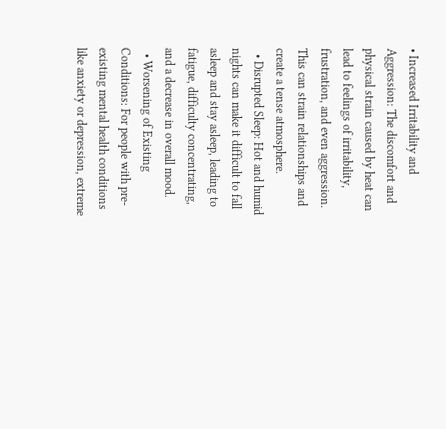• Increased Irritability and Aggression: The discomfort and physical strain caused by heat can lead to feelings of irritability, frustration, and even aggression. This can strain relationships and create a tense atmosphere.
  • Disrupted Sleep: Hot and humid nights can make it difficult to fall asleep and stay asleep, leading to fatigue, difficulty concentrating, and a decrease in overall mood.
  • Worsening of Existing Conditions: For people with pre-existing mental health conditions like anxiety or depression, extreme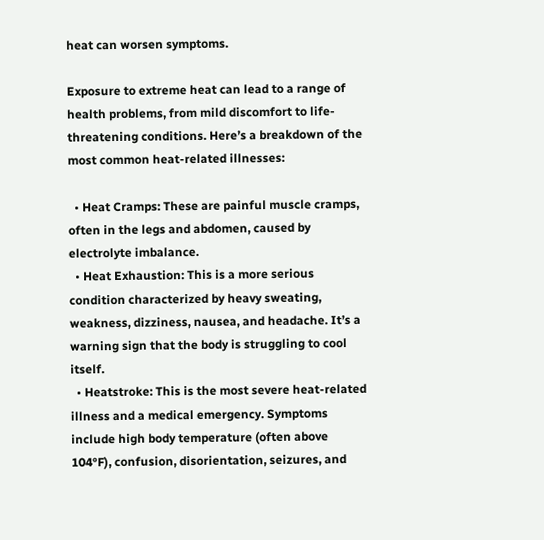heat can worsen symptoms.

Exposure to extreme heat can lead to a range of health problems, from mild discomfort to life-threatening conditions. Here’s a breakdown of the most common heat-related illnesses:

  • Heat Cramps: These are painful muscle cramps, often in the legs and abdomen, caused by electrolyte imbalance.
  • Heat Exhaustion: This is a more serious condition characterized by heavy sweating, weakness, dizziness, nausea, and headache. It’s a warning sign that the body is struggling to cool itself.
  • Heatstroke: This is the most severe heat-related illness and a medical emergency. Symptoms include high body temperature (often above 104°F), confusion, disorientation, seizures, and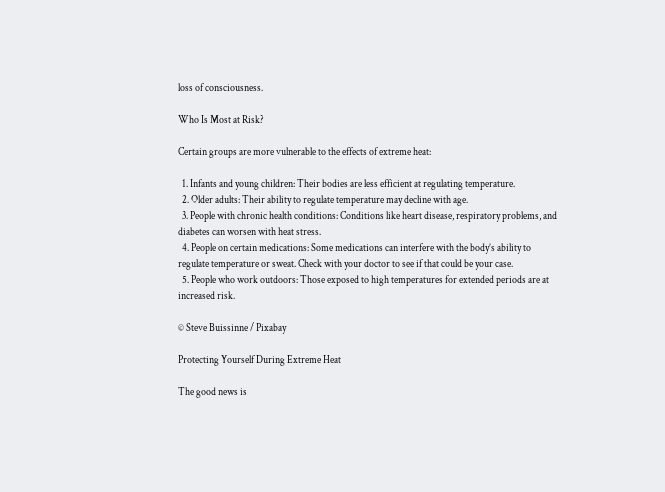loss of consciousness.

Who Is Most at Risk?

Certain groups are more vulnerable to the effects of extreme heat:

  1. Infants and young children: Their bodies are less efficient at regulating temperature.
  2. Older adults: Their ability to regulate temperature may decline with age.
  3. People with chronic health conditions: Conditions like heart disease, respiratory problems, and diabetes can worsen with heat stress.
  4. People on certain medications: Some medications can interfere with the body’s ability to regulate temperature or sweat. Check with your doctor to see if that could be your case.
  5. People who work outdoors: Those exposed to high temperatures for extended periods are at increased risk.

© Steve Buissinne / Pixabay

Protecting Yourself During Extreme Heat

The good news is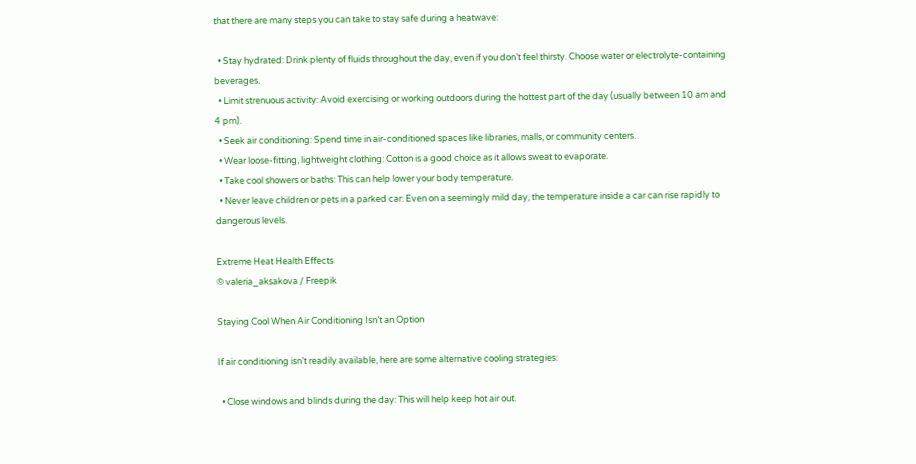that there are many steps you can take to stay safe during a heatwave:

  • Stay hydrated: Drink plenty of fluids throughout the day, even if you don’t feel thirsty. Choose water or electrolyte-containing beverages.
  • Limit strenuous activity: Avoid exercising or working outdoors during the hottest part of the day (usually between 10 am and 4 pm).
  • Seek air conditioning: Spend time in air-conditioned spaces like libraries, malls, or community centers.
  • Wear loose-fitting, lightweight clothing: Cotton is a good choice as it allows sweat to evaporate.
  • Take cool showers or baths: This can help lower your body temperature.
  • Never leave children or pets in a parked car: Even on a seemingly mild day, the temperature inside a car can rise rapidly to dangerous levels.

Extreme Heat Health Effects
© valeria_aksakova / Freepik

Staying Cool When Air Conditioning Isn’t an Option

If air conditioning isn’t readily available, here are some alternative cooling strategies:

  • Close windows and blinds during the day: This will help keep hot air out.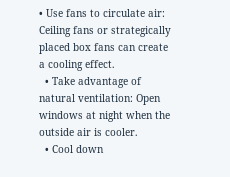• Use fans to circulate air: Ceiling fans or strategically placed box fans can create a cooling effect.
  • Take advantage of natural ventilation: Open windows at night when the outside air is cooler.
  • Cool down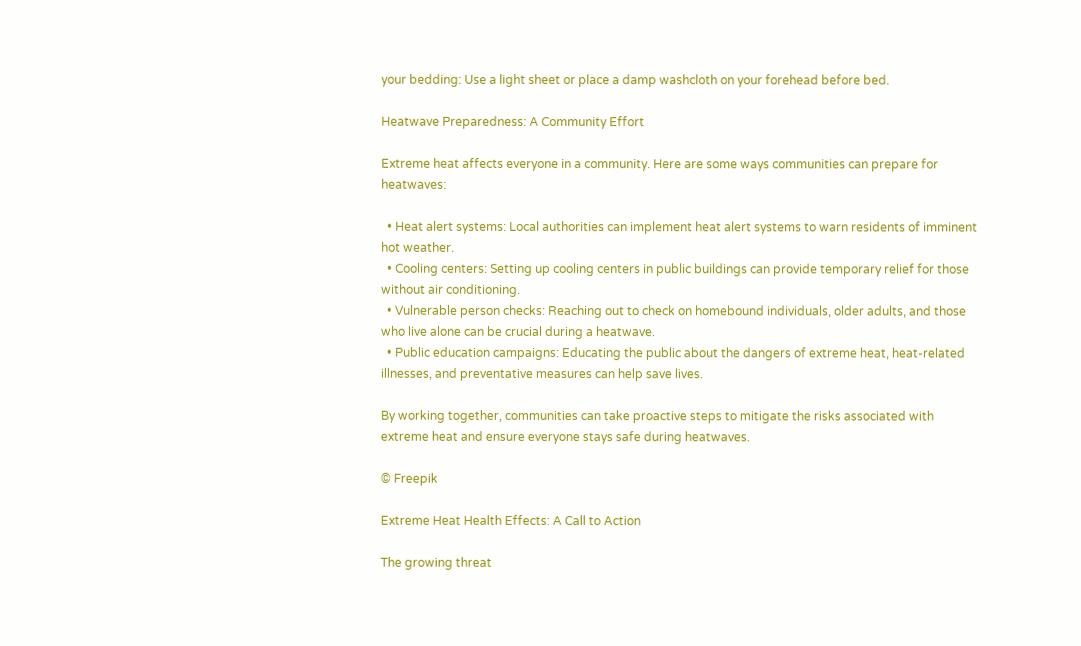your bedding: Use a light sheet or place a damp washcloth on your forehead before bed.

Heatwave Preparedness: A Community Effort

Extreme heat affects everyone in a community. Here are some ways communities can prepare for heatwaves:

  • Heat alert systems: Local authorities can implement heat alert systems to warn residents of imminent hot weather.
  • Cooling centers: Setting up cooling centers in public buildings can provide temporary relief for those without air conditioning.
  • Vulnerable person checks: Reaching out to check on homebound individuals, older adults, and those who live alone can be crucial during a heatwave.
  • Public education campaigns: Educating the public about the dangers of extreme heat, heat-related illnesses, and preventative measures can help save lives.

By working together, communities can take proactive steps to mitigate the risks associated with extreme heat and ensure everyone stays safe during heatwaves.

© Freepik

Extreme Heat Health Effects: A Call to Action

The growing threat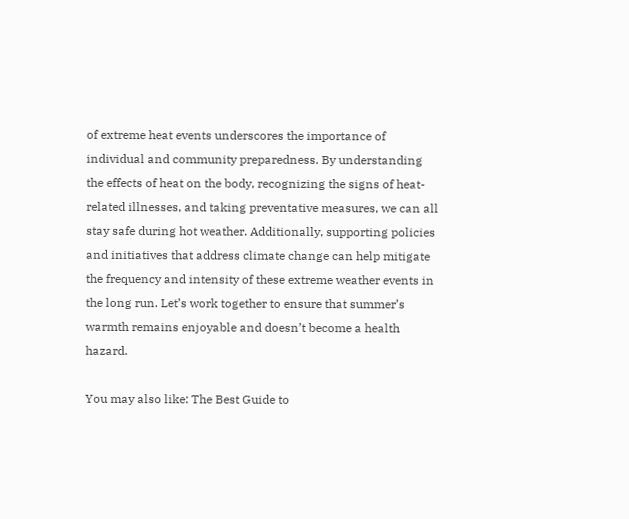of extreme heat events underscores the importance of individual and community preparedness. By understanding the effects of heat on the body, recognizing the signs of heat-related illnesses, and taking preventative measures, we can all stay safe during hot weather. Additionally, supporting policies and initiatives that address climate change can help mitigate the frequency and intensity of these extreme weather events in the long run. Let’s work together to ensure that summer’s warmth remains enjoyable and doesn’t become a health hazard.

You may also like: The Best Guide to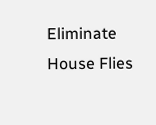Eliminate House Flies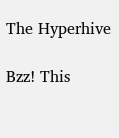The Hyperhive

Bzz! This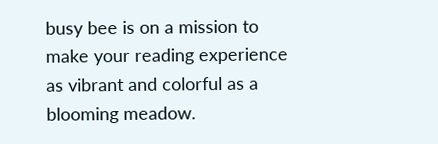busy bee is on a mission to make your reading experience as vibrant and colorful as a blooming meadow.